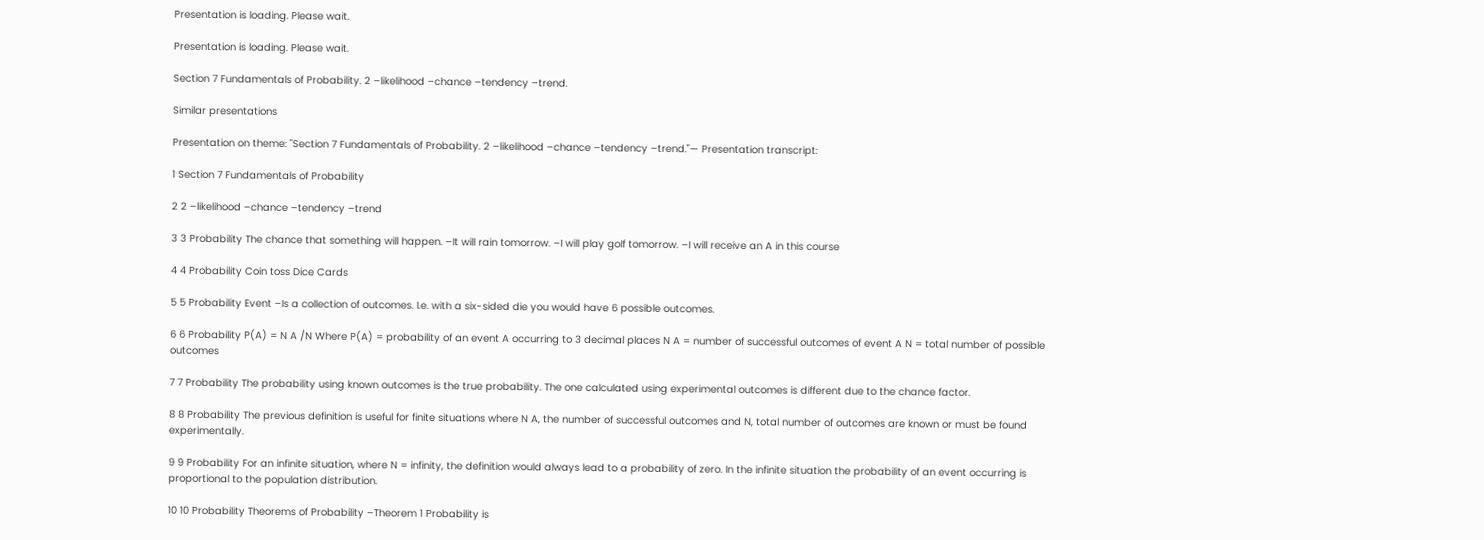Presentation is loading. Please wait.

Presentation is loading. Please wait.

Section 7 Fundamentals of Probability. 2 –likelihood –chance –tendency –trend.

Similar presentations

Presentation on theme: "Section 7 Fundamentals of Probability. 2 –likelihood –chance –tendency –trend."— Presentation transcript:

1 Section 7 Fundamentals of Probability

2 2 –likelihood –chance –tendency –trend

3 3 Probability The chance that something will happen. –It will rain tomorrow. –I will play golf tomorrow. –I will receive an A in this course

4 4 Probability Coin toss Dice Cards

5 5 Probability Event –Is a collection of outcomes. I.e. with a six-sided die you would have 6 possible outcomes.

6 6 Probability P(A) = N A /N Where P(A) = probability of an event A occurring to 3 decimal places N A = number of successful outcomes of event A N = total number of possible outcomes

7 7 Probability The probability using known outcomes is the true probability. The one calculated using experimental outcomes is different due to the chance factor.

8 8 Probability The previous definition is useful for finite situations where N A, the number of successful outcomes and N, total number of outcomes are known or must be found experimentally.

9 9 Probability For an infinite situation, where N = infinity, the definition would always lead to a probability of zero. In the infinite situation the probability of an event occurring is proportional to the population distribution.

10 10 Probability Theorems of Probability –Theorem 1 Probability is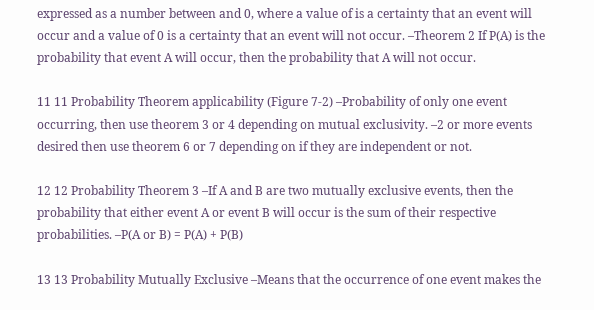expressed as a number between and 0, where a value of is a certainty that an event will occur and a value of 0 is a certainty that an event will not occur. –Theorem 2 If P(A) is the probability that event A will occur, then the probability that A will not occur.

11 11 Probability Theorem applicability (Figure 7-2) –Probability of only one event occurring, then use theorem 3 or 4 depending on mutual exclusivity. –2 or more events desired then use theorem 6 or 7 depending on if they are independent or not.

12 12 Probability Theorem 3 –If A and B are two mutually exclusive events, then the probability that either event A or event B will occur is the sum of their respective probabilities. –P(A or B) = P(A) + P(B)

13 13 Probability Mutually Exclusive –Means that the occurrence of one event makes the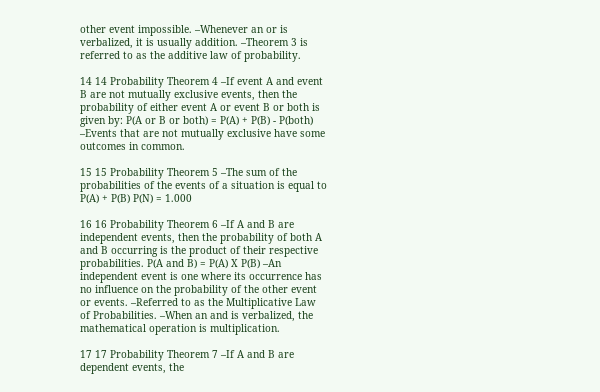other event impossible. –Whenever an or is verbalized, it is usually addition. –Theorem 3 is referred to as the additive law of probability.

14 14 Probability Theorem 4 –If event A and event B are not mutually exclusive events, then the probability of either event A or event B or both is given by: P(A or B or both) = P(A) + P(B) - P(both) –Events that are not mutually exclusive have some outcomes in common.

15 15 Probability Theorem 5 –The sum of the probabilities of the events of a situation is equal to P(A) + P(B) P(N) = 1.000

16 16 Probability Theorem 6 –If A and B are independent events, then the probability of both A and B occurring is the product of their respective probabilities. P(A and B) = P(A) X P(B) –An independent event is one where its occurrence has no influence on the probability of the other event or events. –Referred to as the Multiplicative Law of Probabilities. –When an and is verbalized, the mathematical operation is multiplication.

17 17 Probability Theorem 7 –If A and B are dependent events, the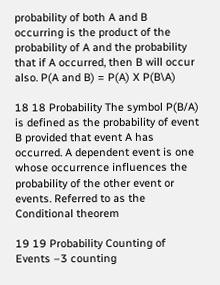probability of both A and B occurring is the product of the probability of A and the probability that if A occurred, then B will occur also. P(A and B) = P(A) X P(B\A)

18 18 Probability The symbol P(B/A) is defined as the probability of event B provided that event A has occurred. A dependent event is one whose occurrence influences the probability of the other event or events. Referred to as the Conditional theorem

19 19 Probability Counting of Events –3 counting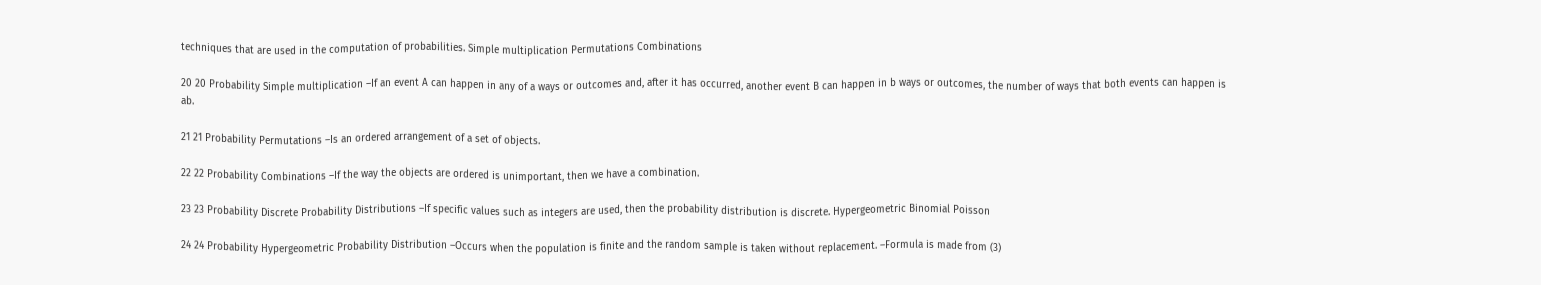techniques that are used in the computation of probabilities. Simple multiplication Permutations Combinations

20 20 Probability Simple multiplication –If an event A can happen in any of a ways or outcomes and, after it has occurred, another event B can happen in b ways or outcomes, the number of ways that both events can happen is ab.

21 21 Probability Permutations –Is an ordered arrangement of a set of objects.

22 22 Probability Combinations –If the way the objects are ordered is unimportant, then we have a combination.

23 23 Probability Discrete Probability Distributions –If specific values such as integers are used, then the probability distribution is discrete. Hypergeometric Binomial Poisson

24 24 Probability Hypergeometric Probability Distribution –Occurs when the population is finite and the random sample is taken without replacement. –Formula is made from (3)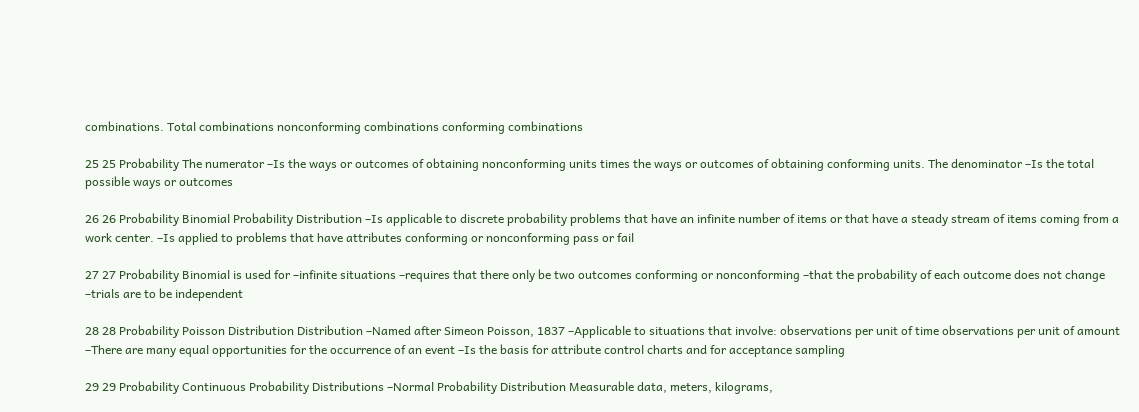combinations. Total combinations nonconforming combinations conforming combinations

25 25 Probability The numerator –Is the ways or outcomes of obtaining nonconforming units times the ways or outcomes of obtaining conforming units. The denominator –Is the total possible ways or outcomes

26 26 Probability Binomial Probability Distribution –Is applicable to discrete probability problems that have an infinite number of items or that have a steady stream of items coming from a work center. –Is applied to problems that have attributes conforming or nonconforming pass or fail

27 27 Probability Binomial is used for –infinite situations –requires that there only be two outcomes conforming or nonconforming –that the probability of each outcome does not change –trials are to be independent

28 28 Probability Poisson Distribution Distribution –Named after Simeon Poisson, 1837 –Applicable to situations that involve: observations per unit of time observations per unit of amount –There are many equal opportunities for the occurrence of an event –Is the basis for attribute control charts and for acceptance sampling

29 29 Probability Continuous Probability Distributions –Normal Probability Distribution Measurable data, meters, kilograms,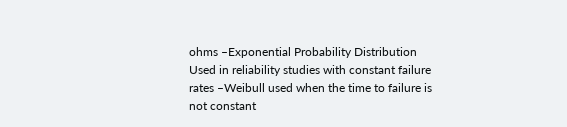ohms –Exponential Probability Distribution Used in reliability studies with constant failure rates –Weibull used when the time to failure is not constant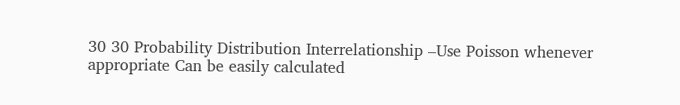30 30 Probability Distribution Interrelationship –Use Poisson whenever appropriate Can be easily calculated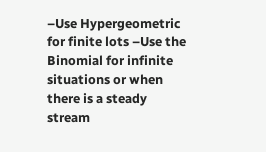–Use Hypergeometric for finite lots –Use the Binomial for infinite situations or when there is a steady stream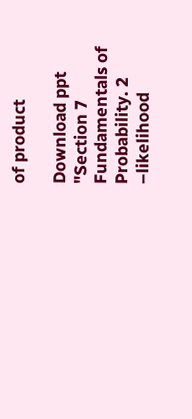of product

Download ppt "Section 7 Fundamentals of Probability. 2 –likelihood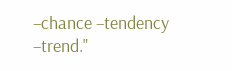–chance –tendency –trend."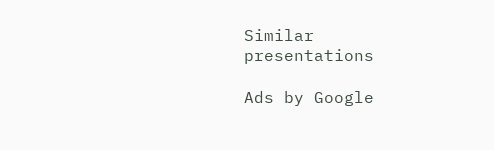Similar presentations

Ads by Google